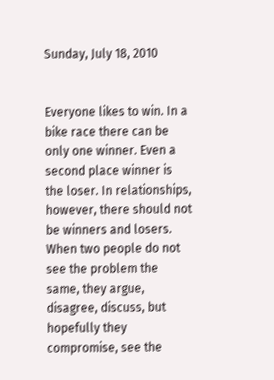Sunday, July 18, 2010


Everyone likes to win. In a bike race there can be only one winner. Even a second place winner is the loser. In relationships, however, there should not be winners and losers.  When two people do not see the problem the same, they argue, disagree, discuss, but hopefully they compromise, see the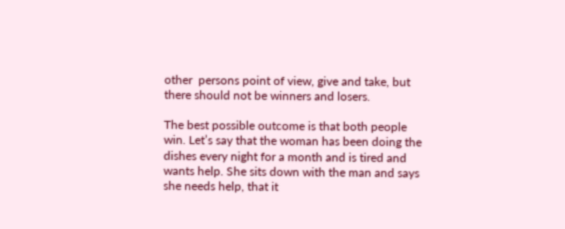other  persons point of view, give and take, but there should not be winners and losers.

The best possible outcome is that both people win. Let’s say that the woman has been doing the dishes every night for a month and is tired and wants help. She sits down with the man and says she needs help, that it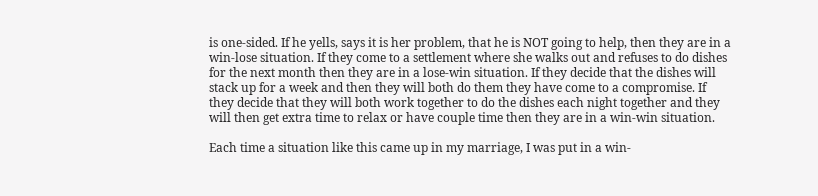is one-sided. If he yells, says it is her problem, that he is NOT going to help, then they are in a win-lose situation. If they come to a settlement where she walks out and refuses to do dishes for the next month then they are in a lose-win situation. If they decide that the dishes will stack up for a week and then they will both do them they have come to a compromise. If they decide that they will both work together to do the dishes each night together and they will then get extra time to relax or have couple time then they are in a win-win situation.

Each time a situation like this came up in my marriage, I was put in a win-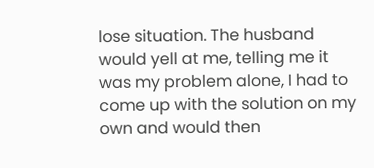lose situation. The husband would yell at me, telling me it was my problem alone, I had to come up with the solution on my own and would then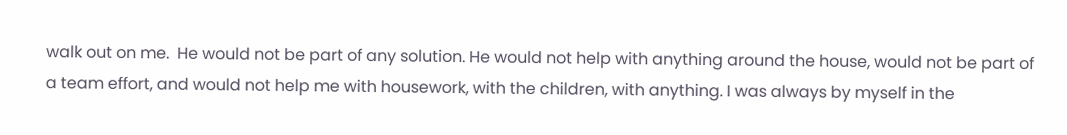walk out on me.  He would not be part of any solution. He would not help with anything around the house, would not be part of a team effort, and would not help me with housework, with the children, with anything. I was always by myself in the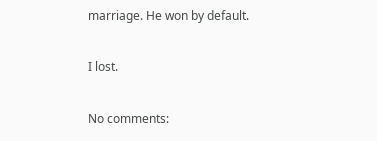marriage. He won by default.

I lost.

No comments: